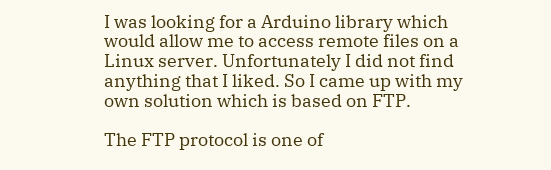I was looking for a Arduino library which would allow me to access remote files on a Linux server. Unfortunately I did not find anything that I liked. So I came up with my own solution which is based on FTP.

The FTP protocol is one of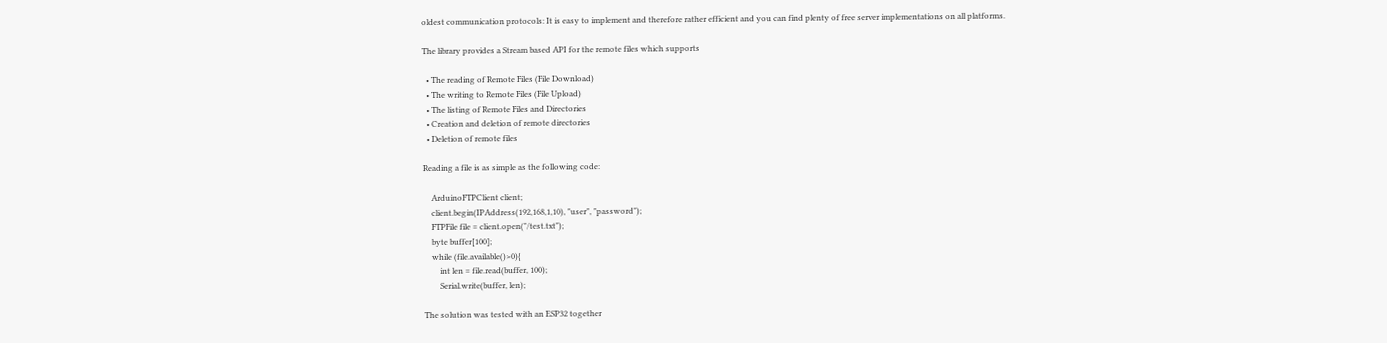oldest communication protocols: It is easy to implement and therefore rather efficient and you can find plenty of free server implementations on all platforms.

The library provides a Stream based API for the remote files which supports

  • The reading of Remote Files (File Download)
  • The writing to Remote Files (File Upload)
  • The listing of Remote Files and Directories
  • Creation and deletion of remote directories
  • Deletion of remote files

Reading a file is as simple as the following code:

    ArduinoFTPClient client;
    client.begin(IPAddress(192,168,1,10), "user", "password");
    FTPFile file = client.open("/test.txt");
    byte buffer[100];
    while (file.available()>0){
        int len = file.read(buffer, 100);
        Serial.write(buffer, len);

The solution was tested with an ESP32 together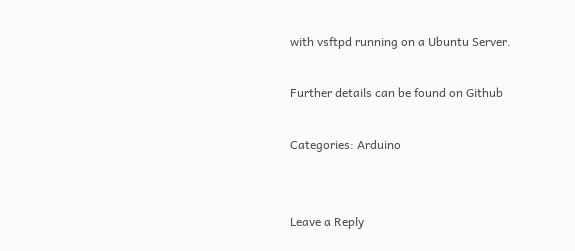with vsftpd running on a Ubuntu Server.

Further details can be found on Github

Categories: Arduino


Leave a Reply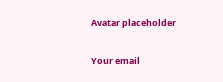Avatar placeholder

Your email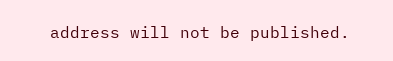address will not be published.